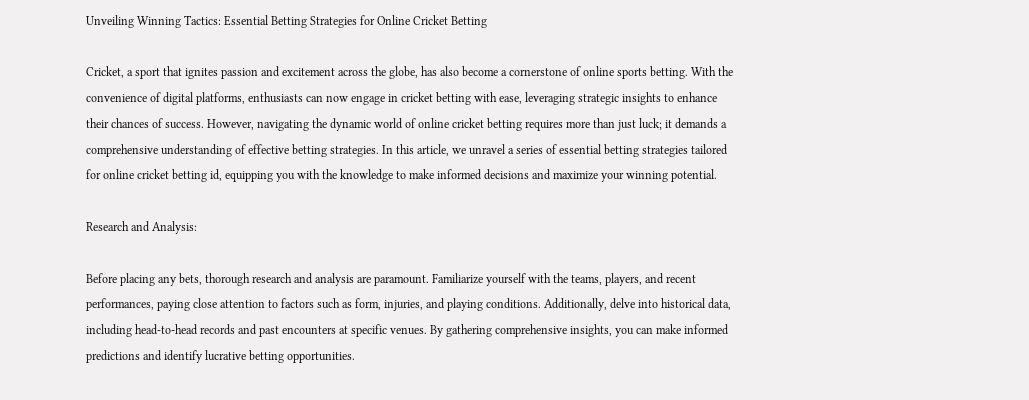Unveiling Winning Tactics: Essential Betting Strategies for Online Cricket Betting

Cricket, a sport that ignites passion and excitement across the globe, has also become a cornerstone of online sports betting. With the convenience of digital platforms, enthusiasts can now engage in cricket betting with ease, leveraging strategic insights to enhance their chances of success. However, navigating the dynamic world of online cricket betting requires more than just luck; it demands a comprehensive understanding of effective betting strategies. In this article, we unravel a series of essential betting strategies tailored for online cricket betting id, equipping you with the knowledge to make informed decisions and maximize your winning potential.

Research and Analysis:

Before placing any bets, thorough research and analysis are paramount. Familiarize yourself with the teams, players, and recent performances, paying close attention to factors such as form, injuries, and playing conditions. Additionally, delve into historical data, including head-to-head records and past encounters at specific venues. By gathering comprehensive insights, you can make informed predictions and identify lucrative betting opportunities.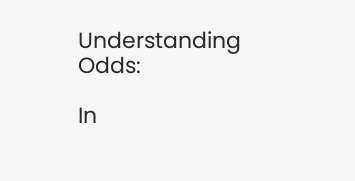Understanding Odds:

In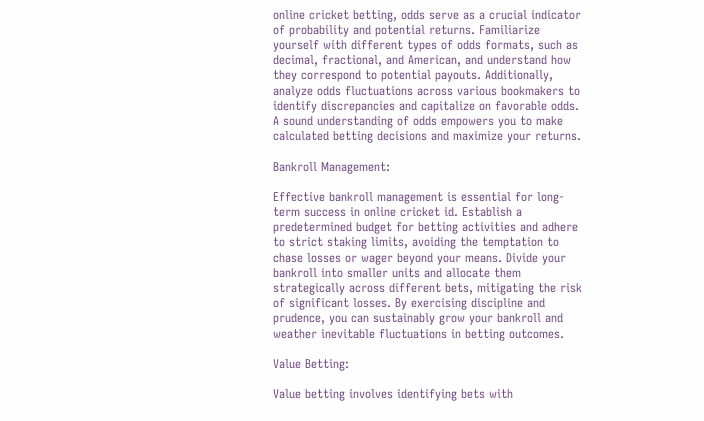online cricket betting, odds serve as a crucial indicator of probability and potential returns. Familiarize yourself with different types of odds formats, such as decimal, fractional, and American, and understand how they correspond to potential payouts. Additionally, analyze odds fluctuations across various bookmakers to identify discrepancies and capitalize on favorable odds. A sound understanding of odds empowers you to make calculated betting decisions and maximize your returns.

Bankroll Management:

Effective bankroll management is essential for long-term success in online cricket id. Establish a predetermined budget for betting activities and adhere to strict staking limits, avoiding the temptation to chase losses or wager beyond your means. Divide your bankroll into smaller units and allocate them strategically across different bets, mitigating the risk of significant losses. By exercising discipline and prudence, you can sustainably grow your bankroll and weather inevitable fluctuations in betting outcomes.

Value Betting:

Value betting involves identifying bets with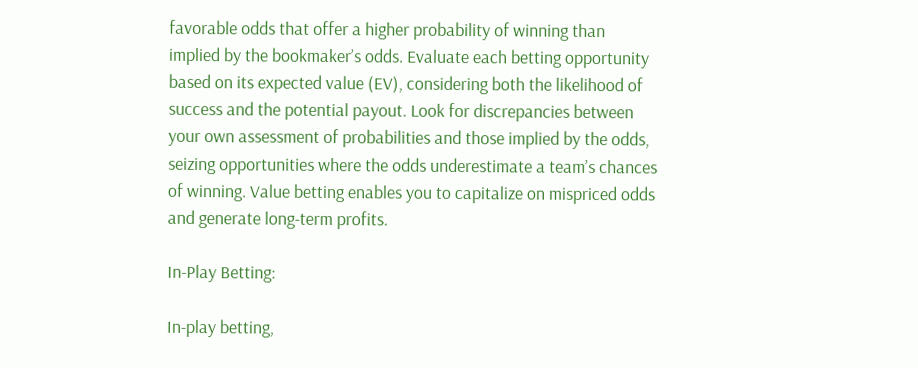favorable odds that offer a higher probability of winning than implied by the bookmaker’s odds. Evaluate each betting opportunity based on its expected value (EV), considering both the likelihood of success and the potential payout. Look for discrepancies between your own assessment of probabilities and those implied by the odds, seizing opportunities where the odds underestimate a team’s chances of winning. Value betting enables you to capitalize on mispriced odds and generate long-term profits.

In-Play Betting:

In-play betting,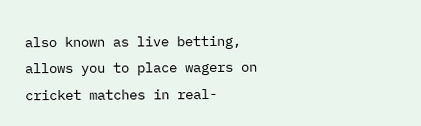also known as live betting, allows you to place wagers on cricket matches in real-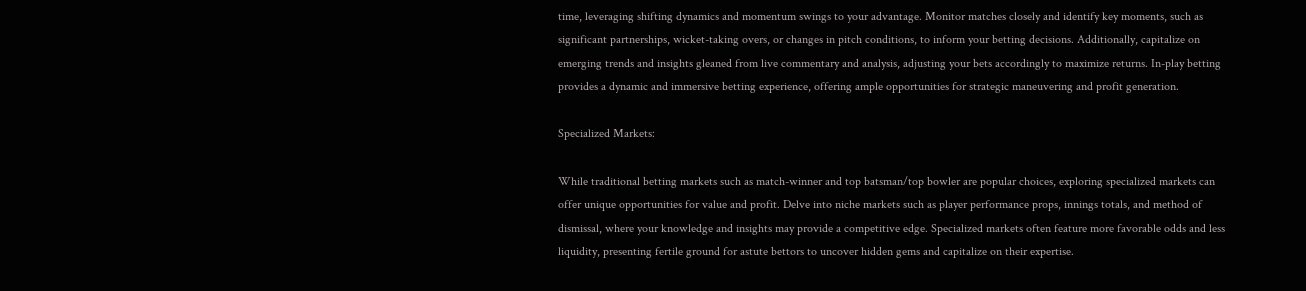time, leveraging shifting dynamics and momentum swings to your advantage. Monitor matches closely and identify key moments, such as significant partnerships, wicket-taking overs, or changes in pitch conditions, to inform your betting decisions. Additionally, capitalize on emerging trends and insights gleaned from live commentary and analysis, adjusting your bets accordingly to maximize returns. In-play betting provides a dynamic and immersive betting experience, offering ample opportunities for strategic maneuvering and profit generation.

Specialized Markets:

While traditional betting markets such as match-winner and top batsman/top bowler are popular choices, exploring specialized markets can offer unique opportunities for value and profit. Delve into niche markets such as player performance props, innings totals, and method of dismissal, where your knowledge and insights may provide a competitive edge. Specialized markets often feature more favorable odds and less liquidity, presenting fertile ground for astute bettors to uncover hidden gems and capitalize on their expertise.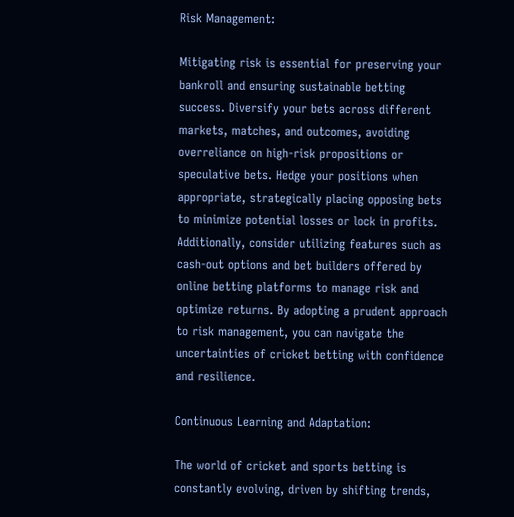Risk Management:

Mitigating risk is essential for preserving your bankroll and ensuring sustainable betting success. Diversify your bets across different markets, matches, and outcomes, avoiding overreliance on high-risk propositions or speculative bets. Hedge your positions when appropriate, strategically placing opposing bets to minimize potential losses or lock in profits. Additionally, consider utilizing features such as cash-out options and bet builders offered by online betting platforms to manage risk and optimize returns. By adopting a prudent approach to risk management, you can navigate the uncertainties of cricket betting with confidence and resilience.

Continuous Learning and Adaptation:

The world of cricket and sports betting is constantly evolving, driven by shifting trends,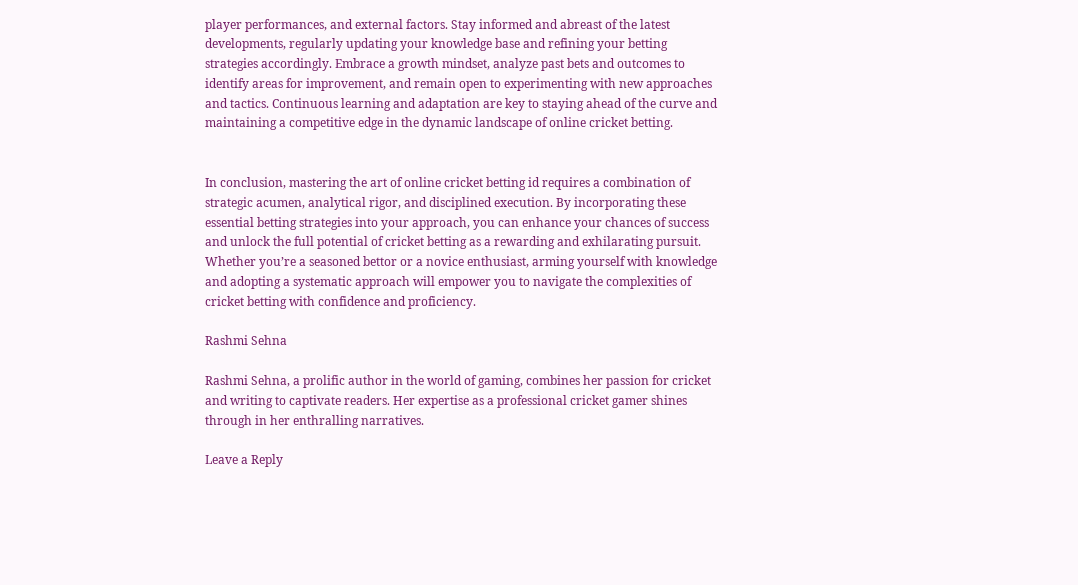player performances, and external factors. Stay informed and abreast of the latest developments, regularly updating your knowledge base and refining your betting strategies accordingly. Embrace a growth mindset, analyze past bets and outcomes to identify areas for improvement, and remain open to experimenting with new approaches and tactics. Continuous learning and adaptation are key to staying ahead of the curve and maintaining a competitive edge in the dynamic landscape of online cricket betting.


In conclusion, mastering the art of online cricket betting id requires a combination of strategic acumen, analytical rigor, and disciplined execution. By incorporating these essential betting strategies into your approach, you can enhance your chances of success and unlock the full potential of cricket betting as a rewarding and exhilarating pursuit. Whether you’re a seasoned bettor or a novice enthusiast, arming yourself with knowledge and adopting a systematic approach will empower you to navigate the complexities of cricket betting with confidence and proficiency.

Rashmi Sehna

Rashmi Sehna, a prolific author in the world of gaming, combines her passion for cricket and writing to captivate readers. Her expertise as a professional cricket gamer shines through in her enthralling narratives.

Leave a Reply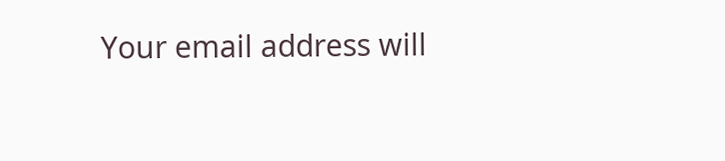Your email address will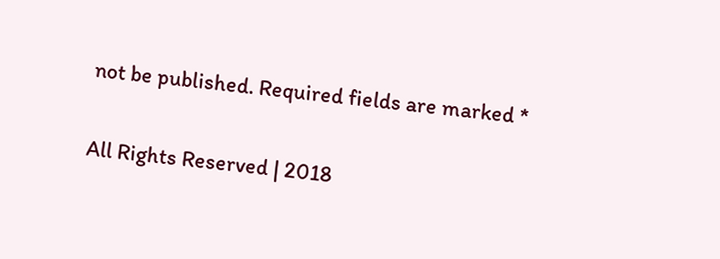not be published. Required fields are marked *

All Rights Reserved | 2018